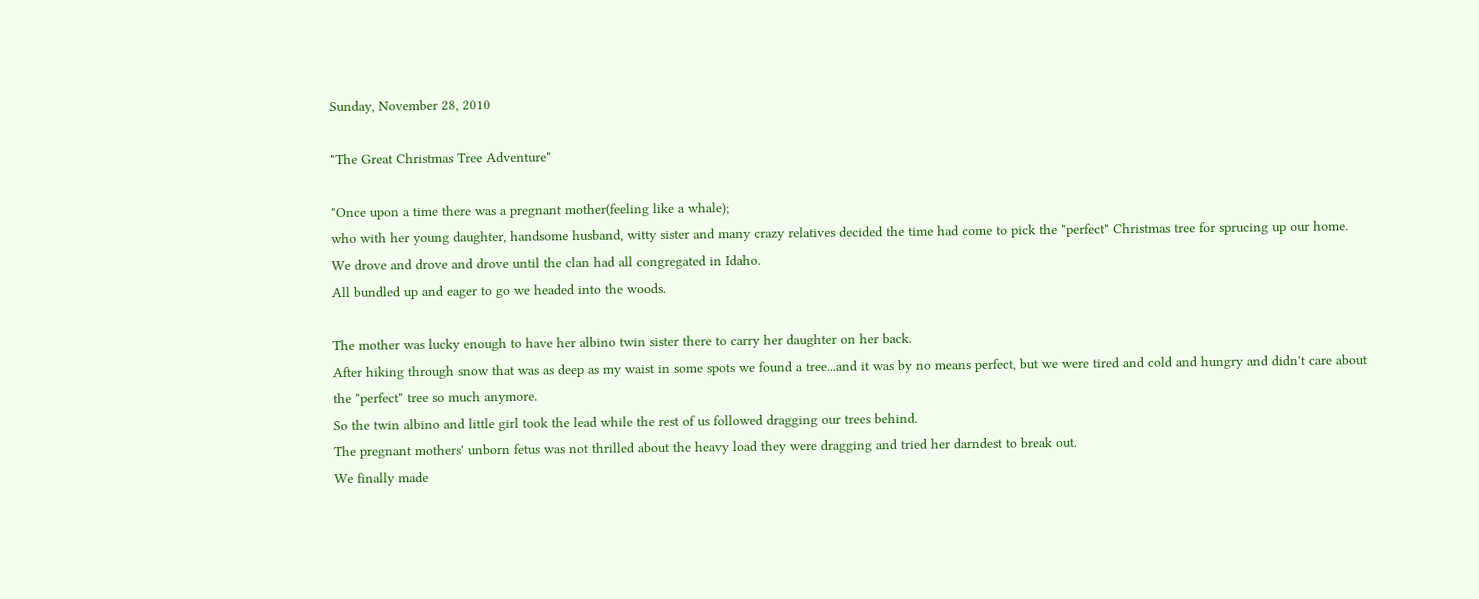Sunday, November 28, 2010

"The Great Christmas Tree Adventure"

"Once upon a time there was a pregnant mother(feeling like a whale);
who with her young daughter, handsome husband, witty sister and many crazy relatives decided the time had come to pick the "perfect" Christmas tree for sprucing up our home.
We drove and drove and drove until the clan had all congregated in Idaho.
All bundled up and eager to go we headed into the woods.

The mother was lucky enough to have her albino twin sister there to carry her daughter on her back.
After hiking through snow that was as deep as my waist in some spots we found a tree...and it was by no means perfect, but we were tired and cold and hungry and didn't care about the "perfect" tree so much anymore.
So the twin albino and little girl took the lead while the rest of us followed dragging our trees behind.
The pregnant mothers' unborn fetus was not thrilled about the heavy load they were dragging and tried her darndest to break out.
We finally made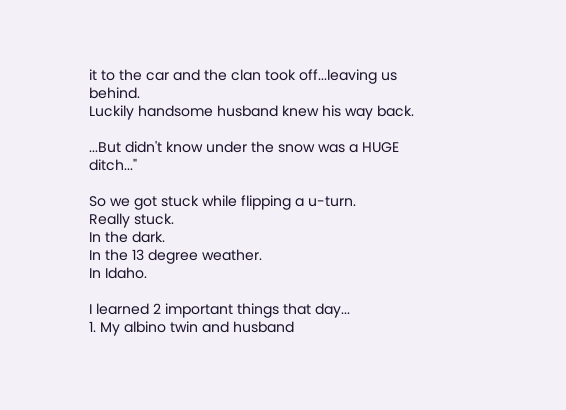it to the car and the clan took off...leaving us behind.
Luckily handsome husband knew his way back.

...But didn't know under the snow was a HUGE ditch..."

So we got stuck while flipping a u-turn.
Really stuck.
In the dark.
In the 13 degree weather.
In Idaho.

I learned 2 important things that day...
1. My albino twin and husband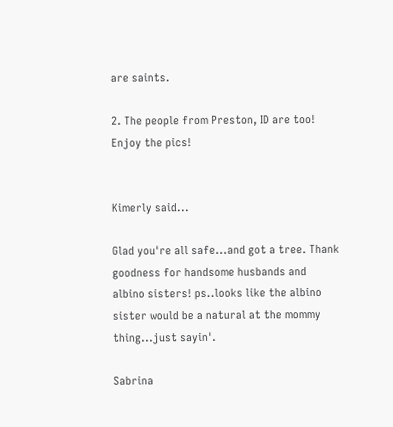are saints.

2. The people from Preston, ID are too!
Enjoy the pics!


Kimerly said...

Glad you're all safe...and got a tree. Thank goodness for handsome husbands and albino sisters! ps..looks like the albino sister would be a natural at the mommy thing...just sayin'.

Sabrina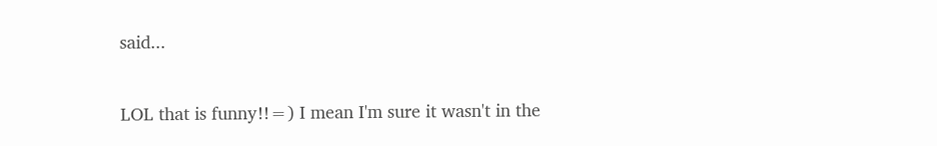said...

LOL that is funny!!=) I mean I'm sure it wasn't in the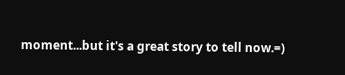moment...but it's a great story to tell now.=)